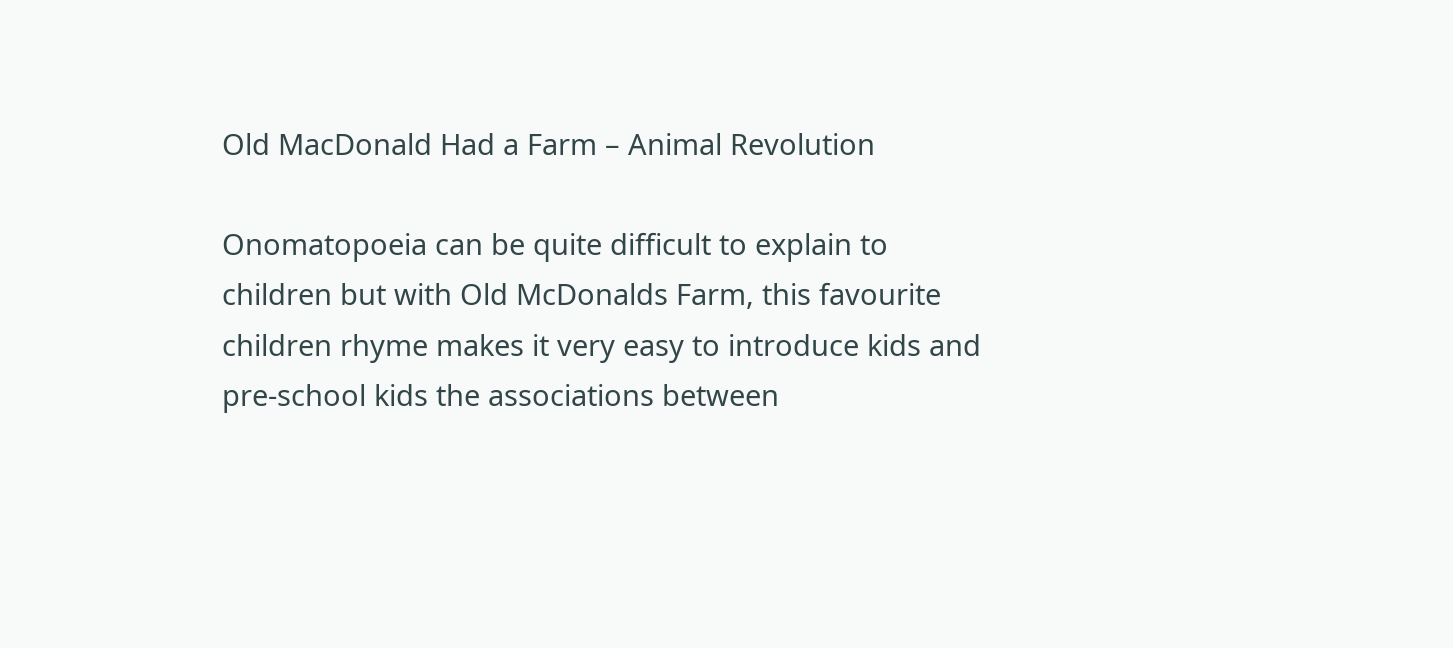Old MacDonald Had a Farm – Animal Revolution

Onomatopoeia can be quite difficult to explain to children but with Old McDonalds Farm, this favourite children rhyme makes it very easy to introduce kids and pre-school kids the associations between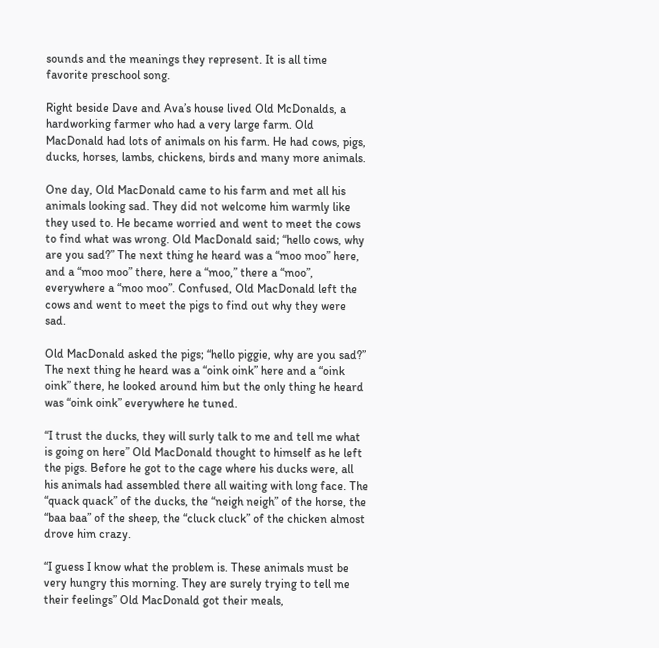sounds and the meanings they represent. It is all time favorite preschool song.

Right beside Dave and Ava’s house lived Old McDonalds, a hardworking farmer who had a very large farm. Old MacDonald had lots of animals on his farm. He had cows, pigs, ducks, horses, lambs, chickens, birds and many more animals.

One day, Old MacDonald came to his farm and met all his animals looking sad. They did not welcome him warmly like they used to. He became worried and went to meet the cows to find what was wrong. Old MacDonald said; “hello cows, why are you sad?” The next thing he heard was a “moo moo” here, and a “moo moo” there, here a “moo,” there a “moo”, everywhere a “moo moo”. Confused, Old MacDonald left the cows and went to meet the pigs to find out why they were sad.

Old MacDonald asked the pigs; “hello piggie, why are you sad?” The next thing he heard was a “oink oink” here and a “oink oink” there, he looked around him but the only thing he heard was “oink oink” everywhere he tuned.

“I trust the ducks, they will surly talk to me and tell me what is going on here” Old MacDonald thought to himself as he left the pigs. Before he got to the cage where his ducks were, all his animals had assembled there all waiting with long face. The “quack quack” of the ducks, the “neigh neigh” of the horse, the “baa baa” of the sheep, the “cluck cluck” of the chicken almost drove him crazy.

“I guess I know what the problem is. These animals must be very hungry this morning. They are surely trying to tell me their feelings” Old MacDonald got their meals,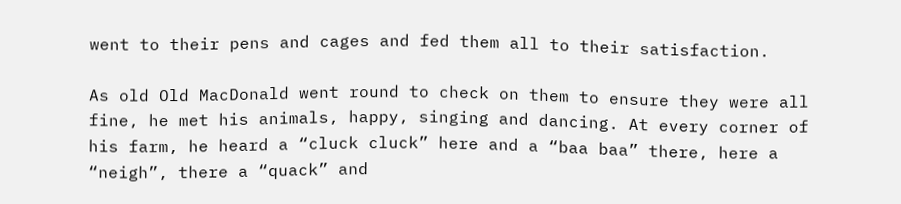went to their pens and cages and fed them all to their satisfaction.

As old Old MacDonald went round to check on them to ensure they were all fine, he met his animals, happy, singing and dancing. At every corner of his farm, he heard a “cluck cluck” here and a “baa baa” there, here a “neigh”, there a “quack” and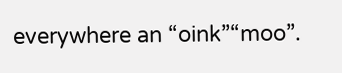everywhere an “oink”“moo”.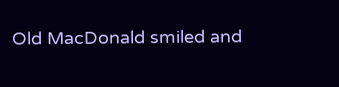Old MacDonald smiled and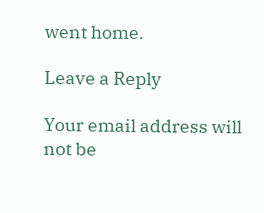went home.

Leave a Reply

Your email address will not be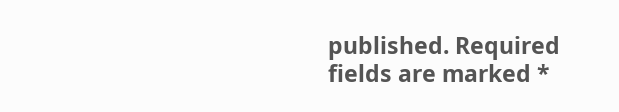published. Required fields are marked *